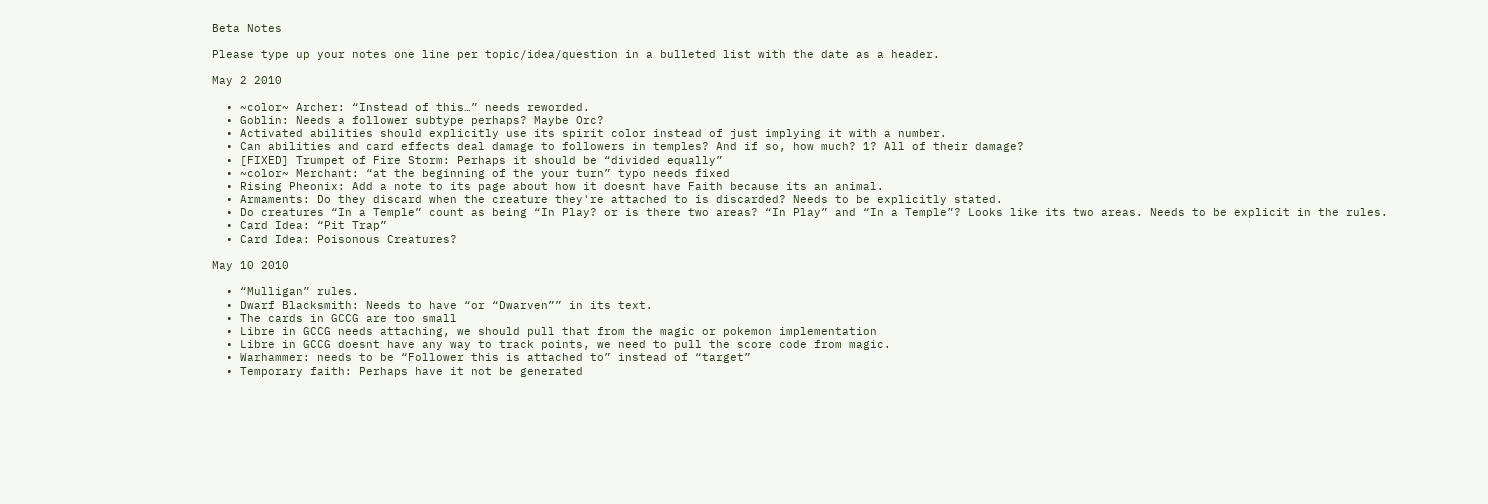Beta Notes

Please type up your notes one line per topic/idea/question in a bulleted list with the date as a header.

May 2 2010

  • ~color~ Archer: “Instead of this…” needs reworded.
  • Goblin: Needs a follower subtype perhaps? Maybe Orc?
  • Activated abilities should explicitly use its spirit color instead of just implying it with a number.
  • Can abilities and card effects deal damage to followers in temples? And if so, how much? 1? All of their damage?
  • [FIXED] Trumpet of Fire Storm: Perhaps it should be “divided equally”
  • ~color~ Merchant: “at the beginning of the your turn” typo needs fixed
  • Rising Pheonix: Add a note to its page about how it doesnt have Faith because its an animal.
  • Armaments: Do they discard when the creature they're attached to is discarded? Needs to be explicitly stated.
  • Do creatures “In a Temple” count as being “In Play? or is there two areas? “In Play” and “In a Temple”? Looks like its two areas. Needs to be explicit in the rules.
  • Card Idea: “Pit Trap”
  • Card Idea: Poisonous Creatures?

May 10 2010

  • “Mulligan” rules.
  • Dwarf Blacksmith: Needs to have “or “Dwarven”” in its text.
  • The cards in GCCG are too small
  • Libre in GCCG needs attaching, we should pull that from the magic or pokemon implementation
  • Libre in GCCG doesnt have any way to track points, we need to pull the score code from magic.
  • Warhammer: needs to be “Follower this is attached to” instead of “target”
  • Temporary faith: Perhaps have it not be generated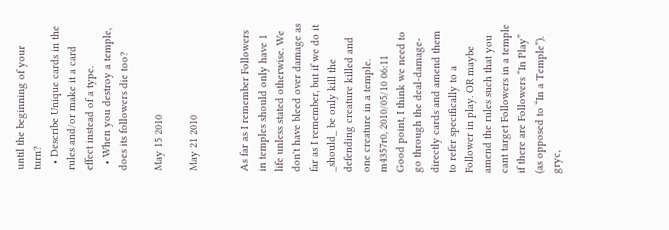until the beginning of your turn?
  • Describe Unique cards in the rules and/or make it a card effect instead of a type.
  • When you destroy a temple, does its followers die too?

May 15 2010

May 21 2010


As far as I remember Followers in temples should only have 1 life unless stated otherwise. We don't have bleed over damage as far as I remember, but if we do it _should_ be only kill the defending creature killed and one creature in a temple. m4357r0, 2010/05/10 06:11
Good point, I think we need to go through the deal-damage-directly cards and amend them to refer specifically to a Follower in play. OR maybe amend the rules such that you cant target Followers in a temple if there are Followers “In Play” (as opposed to “In a Temple”). gryc,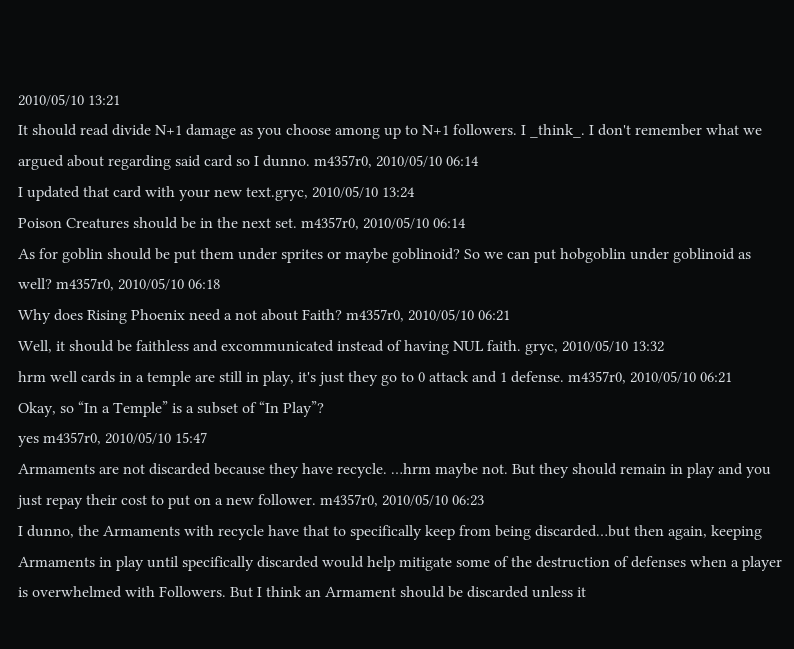2010/05/10 13:21
It should read divide N+1 damage as you choose among up to N+1 followers. I _think_. I don't remember what we argued about regarding said card so I dunno. m4357r0, 2010/05/10 06:14
I updated that card with your new text.gryc, 2010/05/10 13:24
Poison Creatures should be in the next set. m4357r0, 2010/05/10 06:14
As for goblin should be put them under sprites or maybe goblinoid? So we can put hobgoblin under goblinoid as well? m4357r0, 2010/05/10 06:18
Why does Rising Phoenix need a not about Faith? m4357r0, 2010/05/10 06:21
Well, it should be faithless and excommunicated instead of having NUL faith. gryc, 2010/05/10 13:32
hrm well cards in a temple are still in play, it's just they go to 0 attack and 1 defense. m4357r0, 2010/05/10 06:21
Okay, so “In a Temple” is a subset of “In Play”?
yes m4357r0, 2010/05/10 15:47
Armaments are not discarded because they have recycle. …hrm maybe not. But they should remain in play and you just repay their cost to put on a new follower. m4357r0, 2010/05/10 06:23
I dunno, the Armaments with recycle have that to specifically keep from being discarded…but then again, keeping Armaments in play until specifically discarded would help mitigate some of the destruction of defenses when a player is overwhelmed with Followers. But I think an Armament should be discarded unless it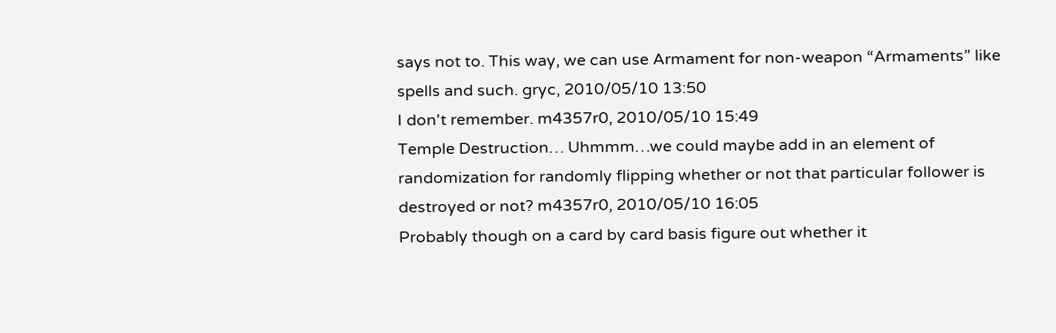says not to. This way, we can use Armament for non-weapon “Armaments” like spells and such. gryc, 2010/05/10 13:50
I don't remember. m4357r0, 2010/05/10 15:49
Temple Destruction… Uhmmm…we could maybe add in an element of randomization for randomly flipping whether or not that particular follower is destroyed or not? m4357r0, 2010/05/10 16:05
Probably though on a card by card basis figure out whether it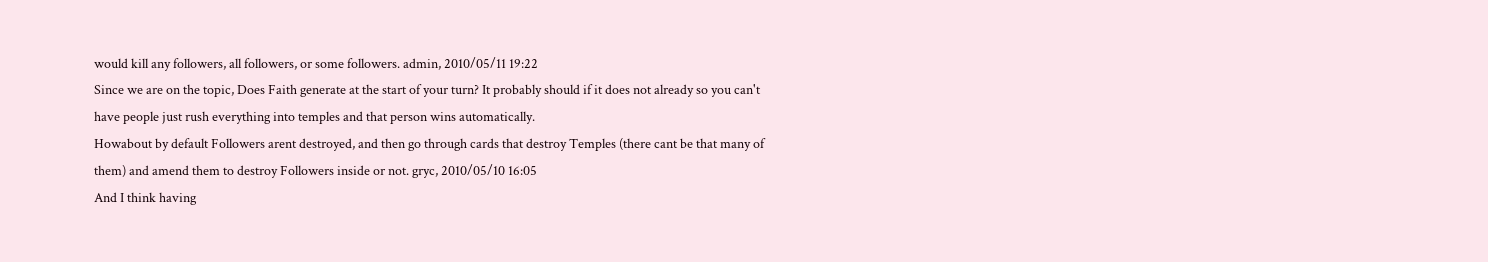would kill any followers, all followers, or some followers. admin, 2010/05/11 19:22
Since we are on the topic, Does Faith generate at the start of your turn? It probably should if it does not already so you can't have people just rush everything into temples and that person wins automatically.
Howabout by default Followers arent destroyed, and then go through cards that destroy Temples (there cant be that many of them) and amend them to destroy Followers inside or not. gryc, 2010/05/10 16:05
And I think having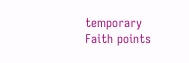temporary Faith points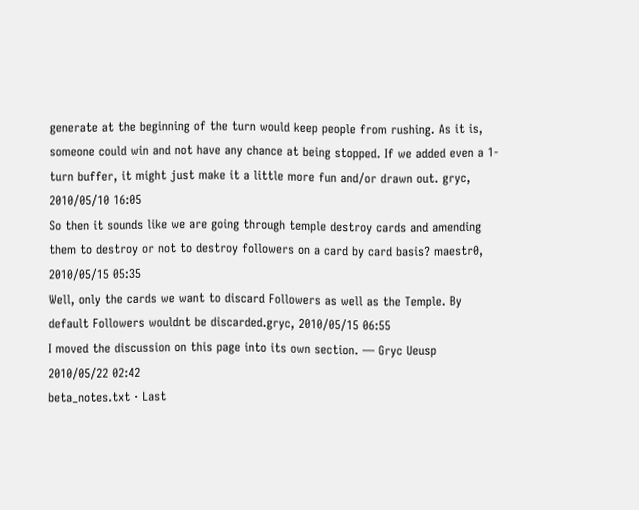generate at the beginning of the turn would keep people from rushing. As it is, someone could win and not have any chance at being stopped. If we added even a 1-turn buffer, it might just make it a little more fun and/or drawn out. gryc, 2010/05/10 16:05
So then it sounds like we are going through temple destroy cards and amending them to destroy or not to destroy followers on a card by card basis? maestr0, 2010/05/15 05:35
Well, only the cards we want to discard Followers as well as the Temple. By default Followers wouldnt be discarded.gryc, 2010/05/15 06:55
I moved the discussion on this page into its own section. — Gryc Ueusp 2010/05/22 02:42
beta_notes.txt · Last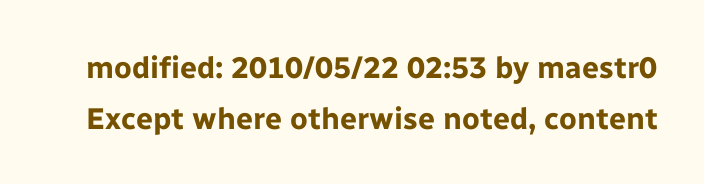modified: 2010/05/22 02:53 by maestr0
Except where otherwise noted, content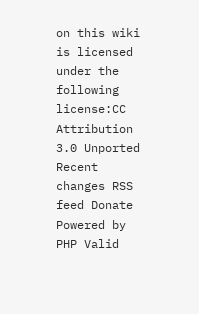on this wiki is licensed under the following license:CC Attribution 3.0 Unported
Recent changes RSS feed Donate Powered by PHP Valid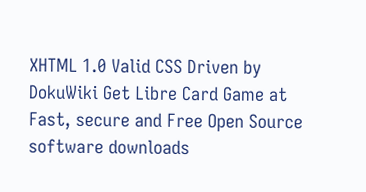XHTML 1.0 Valid CSS Driven by DokuWiki Get Libre Card Game at Fast, secure and Free Open Source software downloads